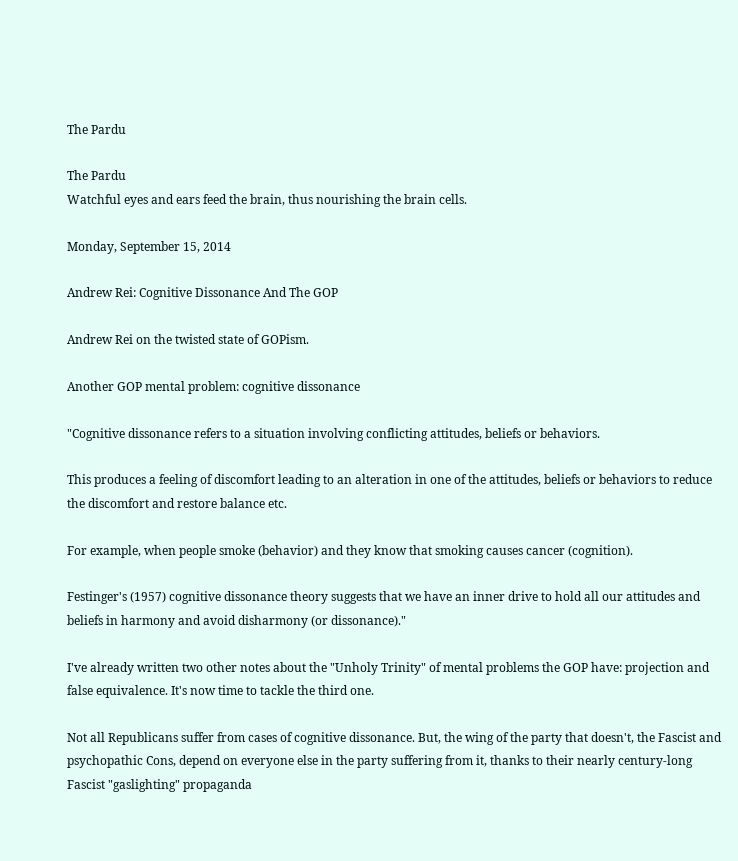The Pardu

The Pardu
Watchful eyes and ears feed the brain, thus nourishing the brain cells.

Monday, September 15, 2014

Andrew Rei: Cognitive Dissonance And The GOP

Andrew Rei on the twisted state of GOPism.

Another GOP mental problem: cognitive dissonance

"Cognitive dissonance refers to a situation involving conflicting attitudes, beliefs or behaviors.

This produces a feeling of discomfort leading to an alteration in one of the attitudes, beliefs or behaviors to reduce the discomfort and restore balance etc.

For example, when people smoke (behavior) and they know that smoking causes cancer (cognition).

Festinger's (1957) cognitive dissonance theory suggests that we have an inner drive to hold all our attitudes and beliefs in harmony and avoid disharmony (or dissonance)."

I've already written two other notes about the "Unholy Trinity" of mental problems the GOP have: projection and false equivalence. It's now time to tackle the third one.

Not all Republicans suffer from cases of cognitive dissonance. But, the wing of the party that doesn't, the Fascist and psychopathic Cons, depend on everyone else in the party suffering from it, thanks to their nearly century-long Fascist "gaslighting" propaganda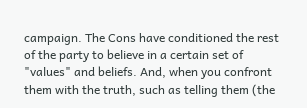campaign. The Cons have conditioned the rest of the party to believe in a certain set of "values" and beliefs. And, when you confront them with the truth, such as telling them (the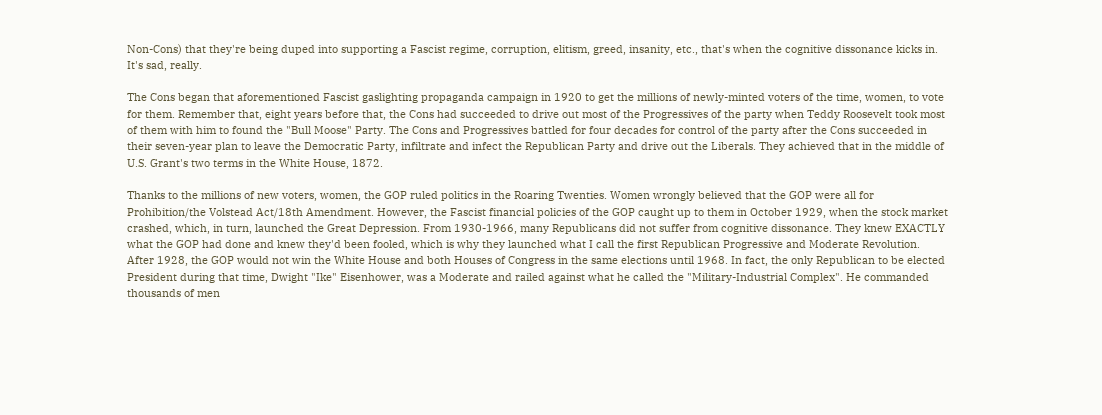Non-Cons) that they're being duped into supporting a Fascist regime, corruption, elitism, greed, insanity, etc., that's when the cognitive dissonance kicks in. It's sad, really.

The Cons began that aforementioned Fascist gaslighting propaganda campaign in 1920 to get the millions of newly-minted voters of the time, women, to vote for them. Remember that, eight years before that, the Cons had succeeded to drive out most of the Progressives of the party when Teddy Roosevelt took most of them with him to found the "Bull Moose" Party. The Cons and Progressives battled for four decades for control of the party after the Cons succeeded in their seven-year plan to leave the Democratic Party, infiltrate and infect the Republican Party and drive out the Liberals. They achieved that in the middle of U.S. Grant's two terms in the White House, 1872.

Thanks to the millions of new voters, women, the GOP ruled politics in the Roaring Twenties. Women wrongly believed that the GOP were all for Prohibition/the Volstead Act/18th Amendment. However, the Fascist financial policies of the GOP caught up to them in October 1929, when the stock market crashed, which, in turn, launched the Great Depression. From 1930-1966, many Republicans did not suffer from cognitive dissonance. They knew EXACTLY what the GOP had done and knew they'd been fooled, which is why they launched what I call the first Republican Progressive and Moderate Revolution. After 1928, the GOP would not win the White House and both Houses of Congress in the same elections until 1968. In fact, the only Republican to be elected President during that time, Dwight "Ike" Eisenhower, was a Moderate and railed against what he called the "Military-Industrial Complex". He commanded thousands of men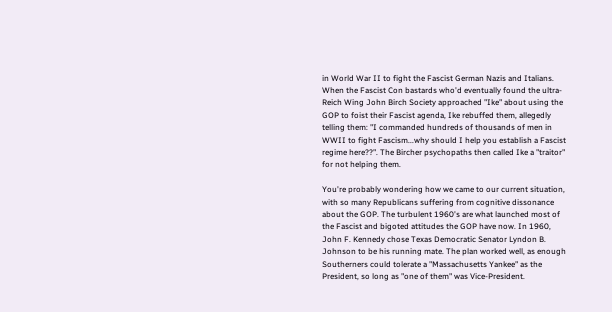in World War II to fight the Fascist German Nazis and Italians. When the Fascist Con bastards who'd eventually found the ultra-Reich Wing John Birch Society approached "Ike" about using the GOP to foist their Fascist agenda, Ike rebuffed them, allegedly telling them: "I commanded hundreds of thousands of men in WWII to fight Fascism...why should I help you establish a Fascist regime here??". The Bircher psychopaths then called Ike a "traitor" for not helping them.

You're probably wondering how we came to our current situation, with so many Republicans suffering from cognitive dissonance about the GOP. The turbulent 1960's are what launched most of the Fascist and bigoted attitudes the GOP have now. In 1960, John F. Kennedy chose Texas Democratic Senator Lyndon B. Johnson to be his running mate. The plan worked well, as enough Southerners could tolerate a "Massachusetts Yankee" as the President, so long as "one of them" was Vice-President.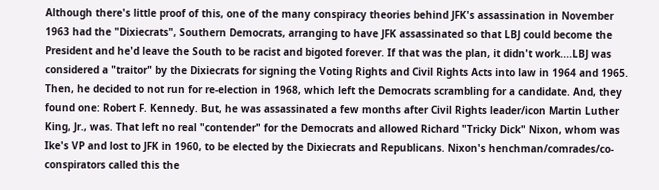Although there's little proof of this, one of the many conspiracy theories behind JFK's assassination in November 1963 had the "Dixiecrats", Southern Democrats, arranging to have JFK assassinated so that LBJ could become the President and he'd leave the South to be racist and bigoted forever. If that was the plan, it didn't work....LBJ was considered a "traitor" by the Dixiecrats for signing the Voting Rights and Civil Rights Acts into law in 1964 and 1965. Then, he decided to not run for re-election in 1968, which left the Democrats scrambling for a candidate. And, they found one: Robert F. Kennedy. But, he was assassinated a few months after Civil Rights leader/icon Martin Luther King, Jr., was. That left no real "contender" for the Democrats and allowed Richard "Tricky Dick" Nixon, whom was Ike's VP and lost to JFK in 1960, to be elected by the Dixiecrats and Republicans. Nixon's henchman/comrades/co-conspirators called this the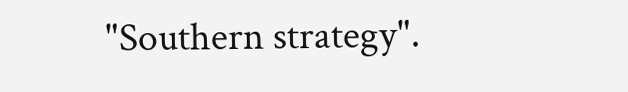"Southern strategy".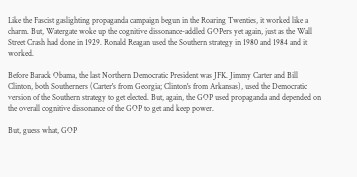Like the Fascist gaslighting propaganda campaign begun in the Roaring Twenties, it worked like a charm. But, Watergate woke up the cognitive dissonance-addled GOPers yet again, just as the Wall Street Crash had done in 1929. Ronald Reagan used the Southern strategy in 1980 and 1984 and it worked.

Before Barack Obama, the last Northern Democratic President was JFK. Jimmy Carter and Bill Clinton, both Southerners (Carter's from Georgia; Clinton's from Arkansas), used the Democratic version of the Southern strategy to get elected. But, again, the GOP used propaganda and depended on the overall cognitive dissonance of the GOP to get and keep power.

But, guess what, GOP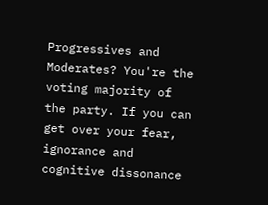Progressives and Moderates? You're the voting majority of the party. If you can get over your fear, ignorance and cognitive dissonance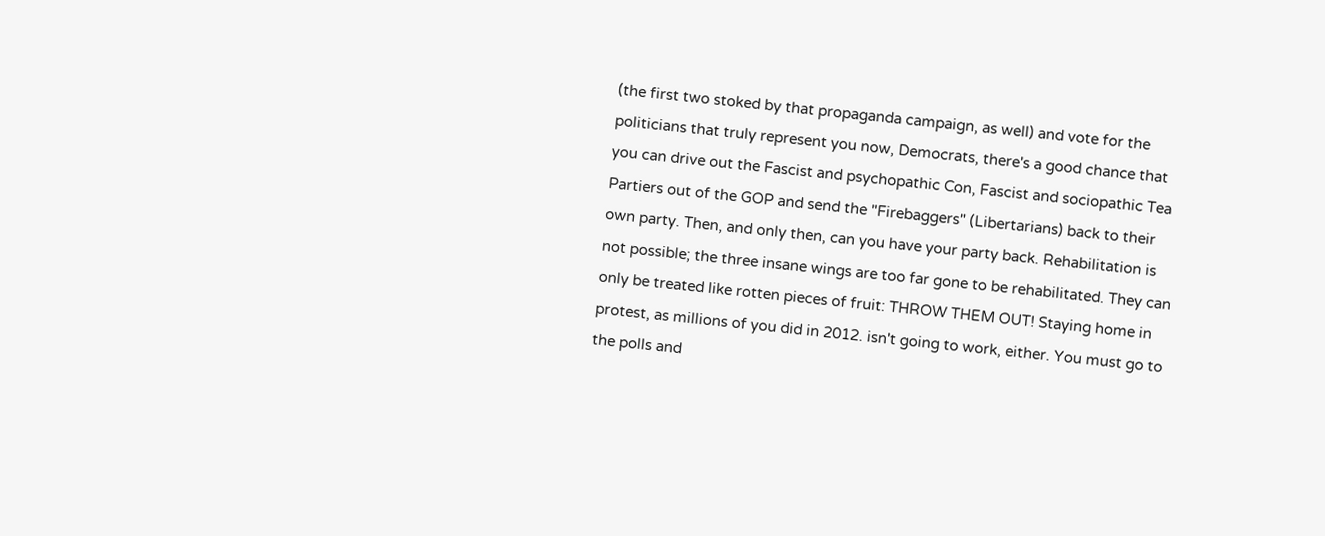(the first two stoked by that propaganda campaign, as well) and vote for the politicians that truly represent you now, Democrats, there's a good chance that you can drive out the Fascist and psychopathic Con, Fascist and sociopathic Tea Partiers out of the GOP and send the "Firebaggers" (Libertarians) back to their own party. Then, and only then, can you have your party back. Rehabilitation is not possible; the three insane wings are too far gone to be rehabilitated. They can only be treated like rotten pieces of fruit: THROW THEM OUT! Staying home in protest, as millions of you did in 2012. isn't going to work, either. You must go to the polls and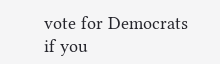vote for Democrats if you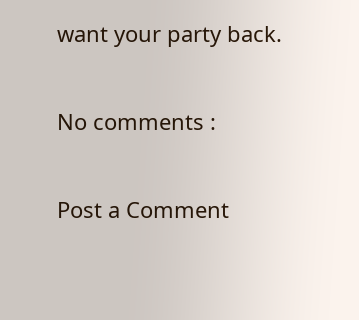want your party back.

No comments :

Post a Comment